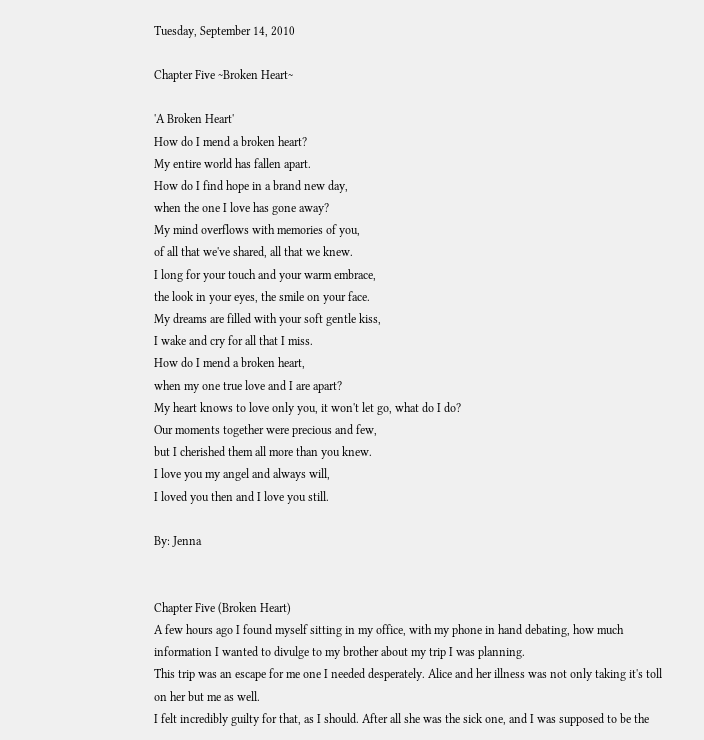Tuesday, September 14, 2010

Chapter Five ~Broken Heart~

'A Broken Heart'
How do I mend a broken heart?
My entire world has fallen apart.
How do I find hope in a brand new day,
when the one I love has gone away?
My mind overflows with memories of you,
of all that we've shared, all that we knew.
I long for your touch and your warm embrace,
the look in your eyes, the smile on your face.
My dreams are filled with your soft gentle kiss,
I wake and cry for all that I miss.
How do I mend a broken heart,
when my one true love and I are apart?
My heart knows to love only you, it won't let go, what do I do?
Our moments together were precious and few,
but I cherished them all more than you knew.
I love you my angel and always will,
I loved you then and I love you still.

By: Jenna


Chapter Five (Broken Heart)
A few hours ago I found myself sitting in my office, with my phone in hand debating, how much information I wanted to divulge to my brother about my trip I was planning.
This trip was an escape for me one I needed desperately. Alice and her illness was not only taking it's toll on her but me as well.
I felt incredibly guilty for that, as I should. After all she was the sick one, and I was supposed to be the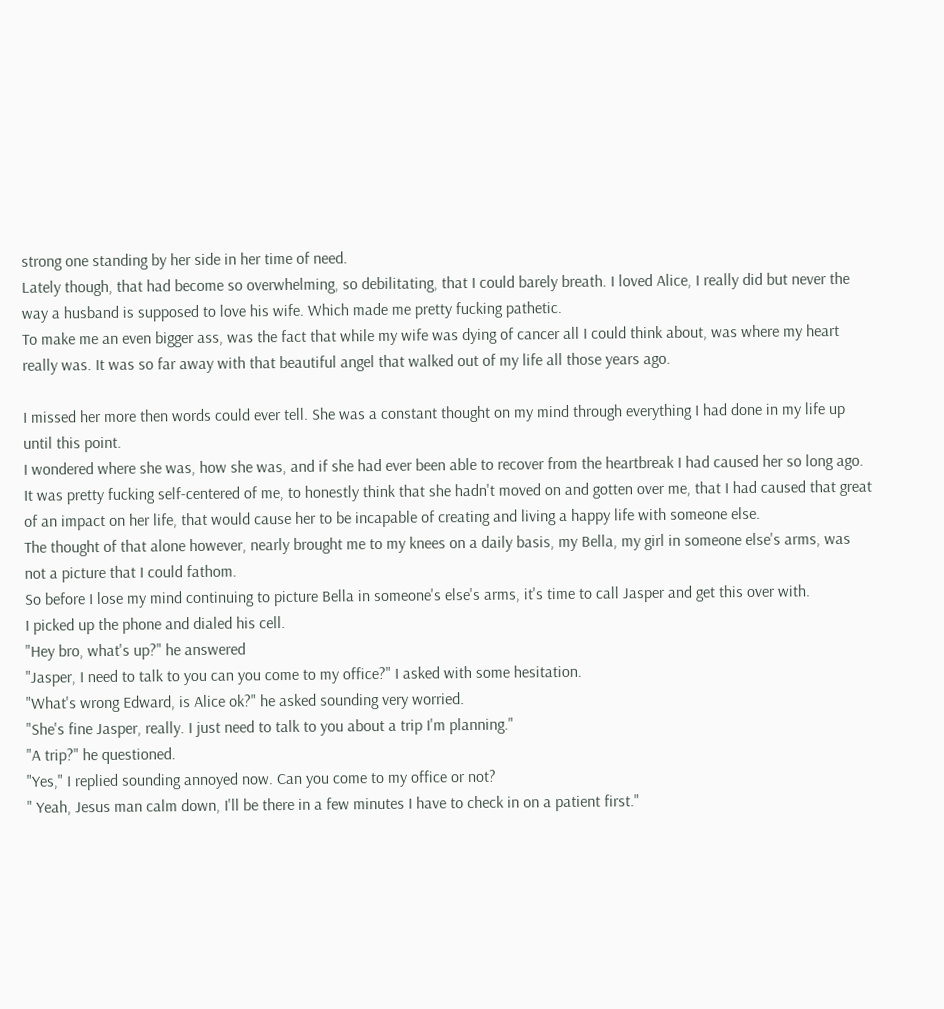strong one standing by her side in her time of need.
Lately though, that had become so overwhelming, so debilitating, that I could barely breath. I loved Alice, I really did but never the way a husband is supposed to love his wife. Which made me pretty fucking pathetic.
To make me an even bigger ass, was the fact that while my wife was dying of cancer all I could think about, was where my heart really was. It was so far away with that beautiful angel that walked out of my life all those years ago.

I missed her more then words could ever tell. She was a constant thought on my mind through everything I had done in my life up until this point.
I wondered where she was, how she was, and if she had ever been able to recover from the heartbreak I had caused her so long ago.
It was pretty fucking self-centered of me, to honestly think that she hadn't moved on and gotten over me, that I had caused that great of an impact on her life, that would cause her to be incapable of creating and living a happy life with someone else.
The thought of that alone however, nearly brought me to my knees on a daily basis, my Bella, my girl in someone else's arms, was not a picture that I could fathom.
So before I lose my mind continuing to picture Bella in someone's else's arms, it's time to call Jasper and get this over with.
I picked up the phone and dialed his cell.
"Hey bro, what's up?" he answered
"Jasper, I need to talk to you can you come to my office?" I asked with some hesitation.
"What's wrong Edward, is Alice ok?" he asked sounding very worried.
"She's fine Jasper, really. I just need to talk to you about a trip I'm planning."
"A trip?" he questioned.
"Yes," I replied sounding annoyed now. Can you come to my office or not?
" Yeah, Jesus man calm down, I'll be there in a few minutes I have to check in on a patient first."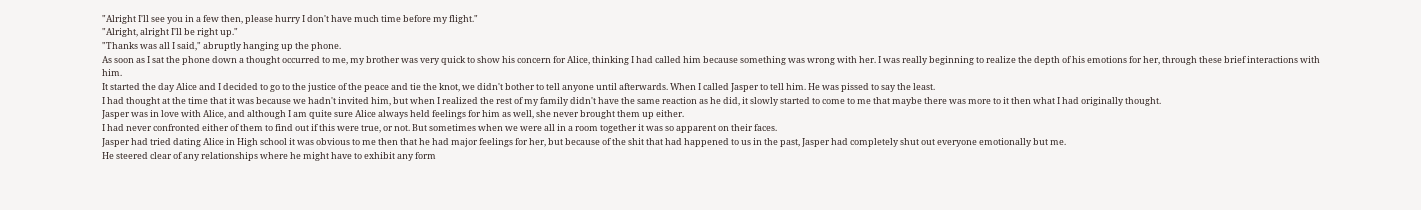"Alright I'll see you in a few then, please hurry I don't have much time before my flight."
"Alright, alright I'll be right up."
"Thanks was all I said," abruptly hanging up the phone.
As soon as I sat the phone down a thought occurred to me, my brother was very quick to show his concern for Alice, thinking I had called him because something was wrong with her. I was really beginning to realize the depth of his emotions for her, through these brief interactions with him.
It started the day Alice and I decided to go to the justice of the peace and tie the knot, we didn't bother to tell anyone until afterwards. When I called Jasper to tell him. He was pissed to say the least.
I had thought at the time that it was because we hadn't invited him, but when I realized the rest of my family didn't have the same reaction as he did, it slowly started to come to me that maybe there was more to it then what I had originally thought.
Jasper was in love with Alice, and although I am quite sure Alice always held feelings for him as well, she never brought them up either.
I had never confronted either of them to find out if this were true, or not. But sometimes when we were all in a room together it was so apparent on their faces.
Jasper had tried dating Alice in High school it was obvious to me then that he had major feelings for her, but because of the shit that had happened to us in the past, Jasper had completely shut out everyone emotionally but me.
He steered clear of any relationships where he might have to exhibit any form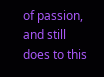of passion, and still does to this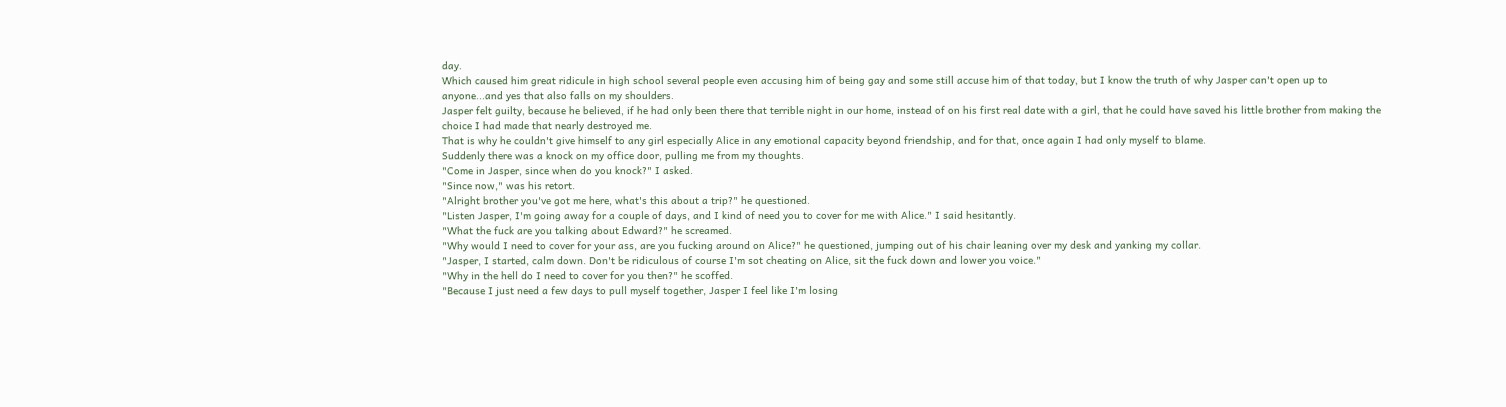day.
Which caused him great ridicule in high school several people even accusing him of being gay and some still accuse him of that today, but I know the truth of why Jasper can't open up to anyone...and yes that also falls on my shoulders.
Jasper felt guilty, because he believed, if he had only been there that terrible night in our home, instead of on his first real date with a girl, that he could have saved his little brother from making the choice I had made that nearly destroyed me.
That is why he couldn't give himself to any girl especially Alice in any emotional capacity beyond friendship, and for that, once again I had only myself to blame.
Suddenly there was a knock on my office door, pulling me from my thoughts.
"Come in Jasper, since when do you knock?" I asked.
"Since now," was his retort.
"Alright brother you've got me here, what's this about a trip?" he questioned.
"Listen Jasper, I'm going away for a couple of days, and I kind of need you to cover for me with Alice." I said hesitantly.
"What the fuck are you talking about Edward?" he screamed.
"Why would I need to cover for your ass, are you fucking around on Alice?" he questioned, jumping out of his chair leaning over my desk and yanking my collar.
"Jasper, I started, calm down. Don't be ridiculous of course I'm sot cheating on Alice, sit the fuck down and lower you voice."
"Why in the hell do I need to cover for you then?" he scoffed.
"Because I just need a few days to pull myself together, Jasper I feel like I'm losing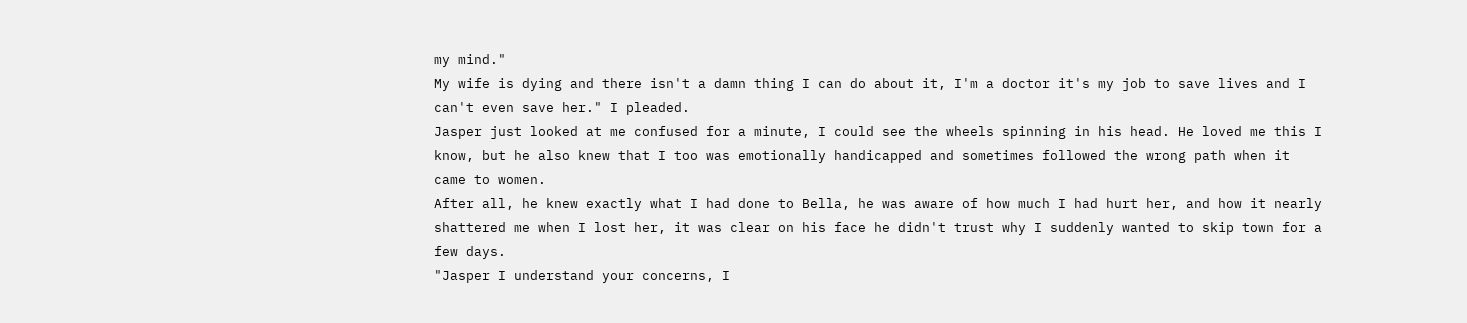my mind."
My wife is dying and there isn't a damn thing I can do about it, I'm a doctor it's my job to save lives and I can't even save her." I pleaded.
Jasper just looked at me confused for a minute, I could see the wheels spinning in his head. He loved me this I know, but he also knew that I too was emotionally handicapped and sometimes followed the wrong path when it came to women.
After all, he knew exactly what I had done to Bella, he was aware of how much I had hurt her, and how it nearly shattered me when I lost her, it was clear on his face he didn't trust why I suddenly wanted to skip town for a few days.
"Jasper I understand your concerns, I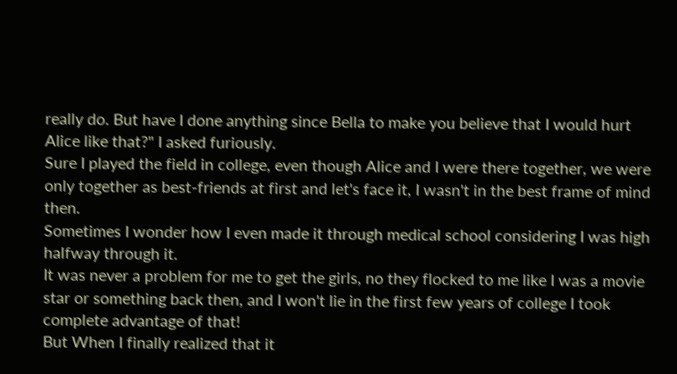really do. But have I done anything since Bella to make you believe that I would hurt Alice like that?" I asked furiously.
Sure I played the field in college, even though Alice and I were there together, we were only together as best-friends at first and let's face it, I wasn't in the best frame of mind then.
Sometimes I wonder how I even made it through medical school considering I was high halfway through it.
It was never a problem for me to get the girls, no they flocked to me like I was a movie star or something back then, and I won't lie in the first few years of college I took complete advantage of that!
But When I finally realized that it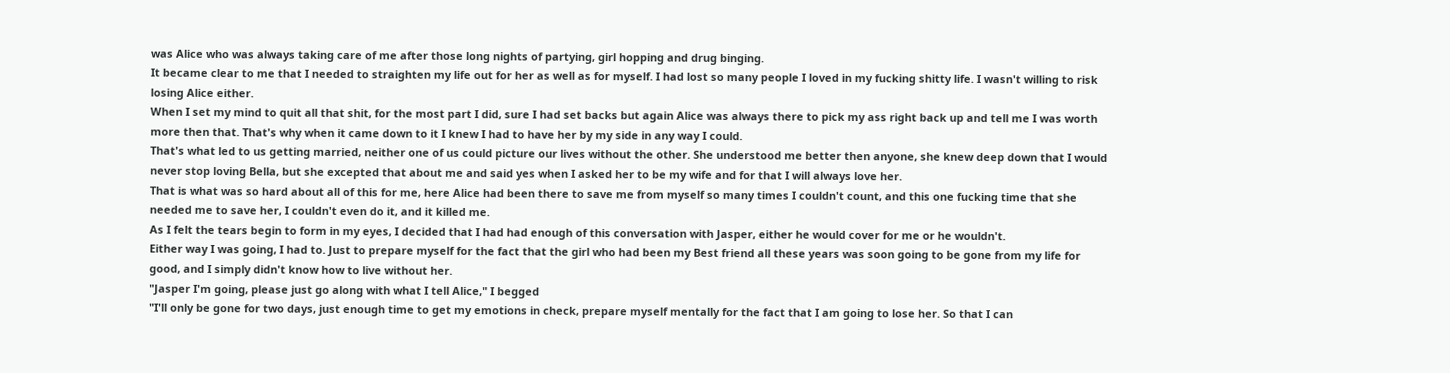was Alice who was always taking care of me after those long nights of partying, girl hopping and drug binging.
It became clear to me that I needed to straighten my life out for her as well as for myself. I had lost so many people I loved in my fucking shitty life. I wasn't willing to risk losing Alice either.
When I set my mind to quit all that shit, for the most part I did, sure I had set backs but again Alice was always there to pick my ass right back up and tell me I was worth more then that. That's why when it came down to it I knew I had to have her by my side in any way I could.
That's what led to us getting married, neither one of us could picture our lives without the other. She understood me better then anyone, she knew deep down that I would never stop loving Bella, but she excepted that about me and said yes when I asked her to be my wife and for that I will always love her.
That is what was so hard about all of this for me, here Alice had been there to save me from myself so many times I couldn't count, and this one fucking time that she needed me to save her, I couldn't even do it, and it killed me.
As I felt the tears begin to form in my eyes, I decided that I had had enough of this conversation with Jasper, either he would cover for me or he wouldn't.
Either way I was going, I had to. Just to prepare myself for the fact that the girl who had been my Best friend all these years was soon going to be gone from my life for good, and I simply didn't know how to live without her.
"Jasper I'm going, please just go along with what I tell Alice," I begged
"I'll only be gone for two days, just enough time to get my emotions in check, prepare myself mentally for the fact that I am going to lose her. So that I can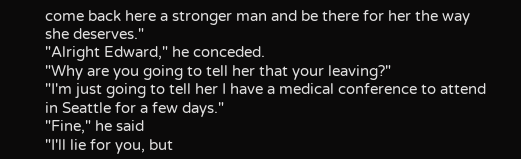come back here a stronger man and be there for her the way she deserves."
"Alright Edward," he conceded.
"Why are you going to tell her that your leaving?"
"I'm just going to tell her I have a medical conference to attend in Seattle for a few days."
"Fine," he said
"I'll lie for you, but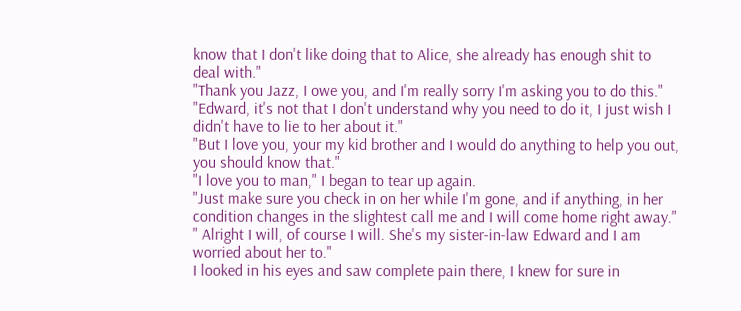know that I don't like doing that to Alice, she already has enough shit to deal with."
"Thank you Jazz, I owe you, and I'm really sorry I'm asking you to do this."
"Edward, it's not that I don't understand why you need to do it, I just wish I didn't have to lie to her about it."
"But I love you, your my kid brother and I would do anything to help you out, you should know that."
"I love you to man," I began to tear up again.
"Just make sure you check in on her while I'm gone, and if anything, in her condition changes in the slightest call me and I will come home right away."
" Alright I will, of course I will. She's my sister-in-law Edward and I am worried about her to."
I looked in his eyes and saw complete pain there, I knew for sure in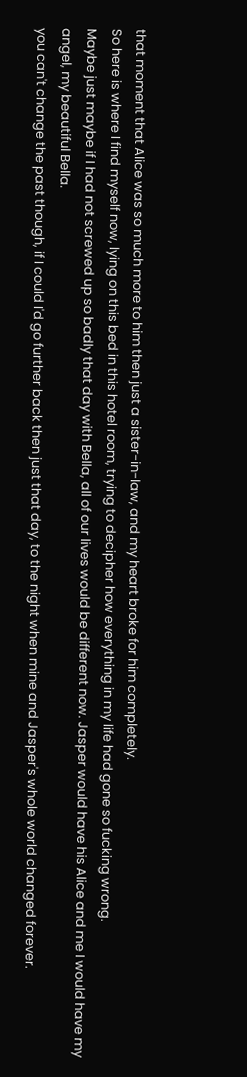that moment that Alice was so much more to him then just a sister-in-law, and my heart broke for him completely.
So here is where I find myself now, lying on this bed in this hotel room, trying to decipher how everything in my life had gone so fucking wrong.
Maybe just maybe if I had not screwed up so badly that day with Bella, all of our lives would be different now. Jasper would have his Alice and me I would have my angel, my beautiful Bella.
you can't change the past though, if I could I'd go further back then just that day, to the night when mine and Jasper's whole world changed forever.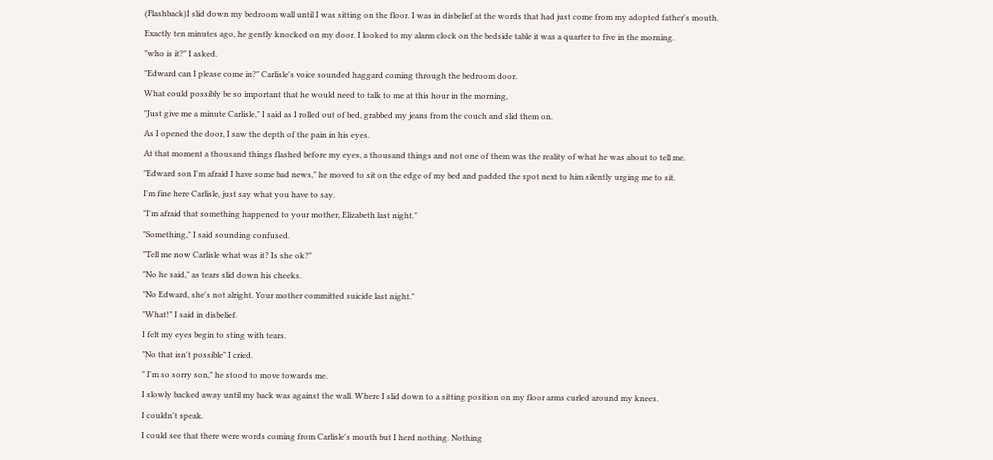(Flashback)I slid down my bedroom wall until I was sitting on the floor. I was in disbelief at the words that had just come from my adopted father's mouth.
Exactly ten minutes ago, he gently knocked on my door. I looked to my alarm clock on the bedside table it was a quarter to five in the morning.
"who is it?" I asked.
"Edward can I please come in?" Carlisle's voice sounded haggard coming through the bedroom door.
What could possibly be so important that he would need to talk to me at this hour in the morning,
"Just give me a minute Carlisle," I said as I rolled out of bed, grabbed my jeans from the couch and slid them on.
As I opened the door, I saw the depth of the pain in his eyes.
At that moment a thousand things flashed before my eyes, a thousand things and not one of them was the reality of what he was about to tell me.
"Edward son I'm afraid I have some bad news," he moved to sit on the edge of my bed and padded the spot next to him silently urging me to sit.
I'm fine here Carlisle, just say what you have to say.
"I'm afraid that something happened to your mother, Elizabeth last night."
"Something," I said sounding confused.
"Tell me now Carlisle what was it? Is she ok?"
"No he said," as tears slid down his cheeks.
"No Edward, she's not alright. Your mother committed suicide last night."
"What!" I said in disbelief.
I felt my eyes begin to sting with tears.
"No that isn't possible" I cried.
" I'm so sorry son," he stood to move towards me.
I slowly backed away until my back was against the wall. Where I slid down to a sitting position on my floor arms curled around my knees.
I couldn't speak.
I could see that there were words coming from Carlisle's mouth but I herd nothing. Nothing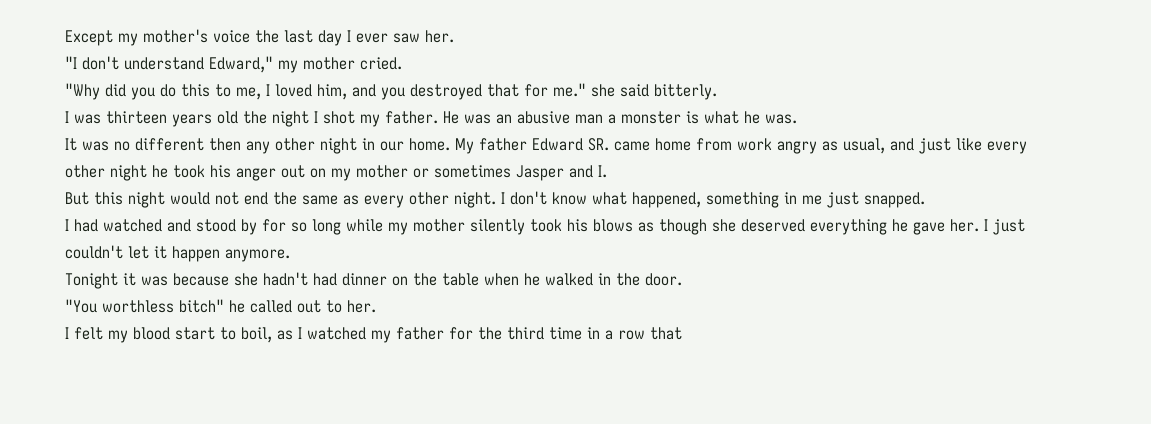Except my mother's voice the last day I ever saw her.
"I don't understand Edward," my mother cried.
"Why did you do this to me, I loved him, and you destroyed that for me." she said bitterly.
I was thirteen years old the night I shot my father. He was an abusive man a monster is what he was.
It was no different then any other night in our home. My father Edward SR. came home from work angry as usual, and just like every other night he took his anger out on my mother or sometimes Jasper and I.
But this night would not end the same as every other night. I don't know what happened, something in me just snapped.
I had watched and stood by for so long while my mother silently took his blows as though she deserved everything he gave her. I just couldn't let it happen anymore.
Tonight it was because she hadn't had dinner on the table when he walked in the door.
"You worthless bitch" he called out to her.
I felt my blood start to boil, as I watched my father for the third time in a row that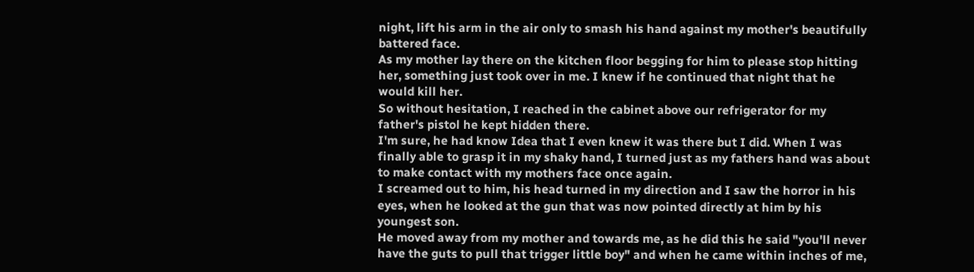night, lift his arm in the air only to smash his hand against my mother's beautifully battered face.
As my mother lay there on the kitchen floor begging for him to please stop hitting her, something just took over in me. I knew if he continued that night that he would kill her.
So without hesitation, I reached in the cabinet above our refrigerator for my father's pistol he kept hidden there.
I'm sure, he had know Idea that I even knew it was there but I did. When I was finally able to grasp it in my shaky hand, I turned just as my fathers hand was about to make contact with my mothers face once again.
I screamed out to him, his head turned in my direction and I saw the horror in his eyes, when he looked at the gun that was now pointed directly at him by his youngest son.
He moved away from my mother and towards me, as he did this he said "you'll never have the guts to pull that trigger little boy" and when he came within inches of me,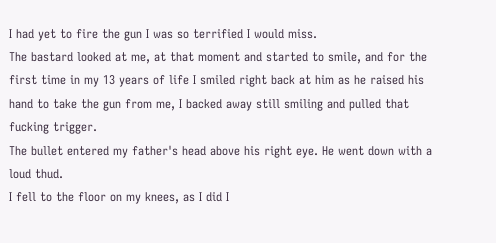I had yet to fire the gun I was so terrified I would miss.
The bastard looked at me, at that moment and started to smile, and for the first time in my 13 years of life I smiled right back at him as he raised his hand to take the gun from me, I backed away still smiling and pulled that fucking trigger.
The bullet entered my father's head above his right eye. He went down with a loud thud.
I fell to the floor on my knees, as I did I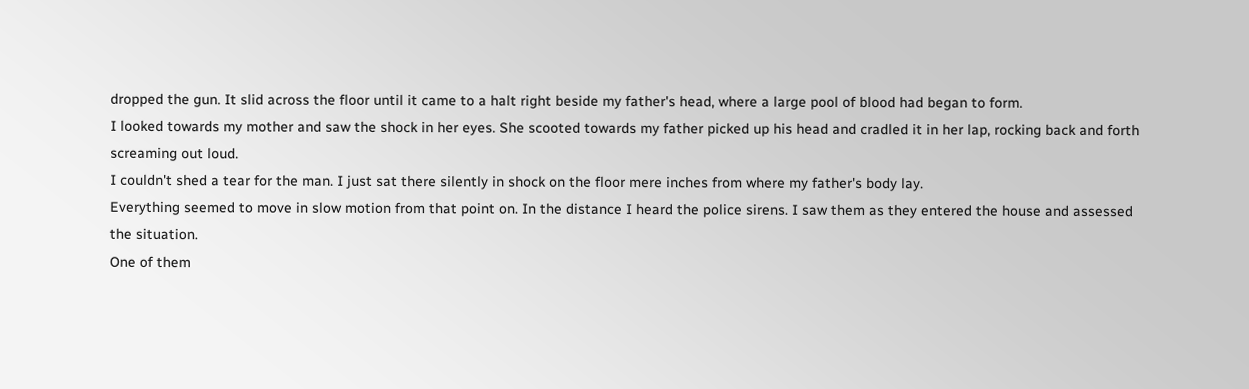dropped the gun. It slid across the floor until it came to a halt right beside my father's head, where a large pool of blood had began to form.
I looked towards my mother and saw the shock in her eyes. She scooted towards my father picked up his head and cradled it in her lap, rocking back and forth screaming out loud.
I couldn't shed a tear for the man. I just sat there silently in shock on the floor mere inches from where my father's body lay.
Everything seemed to move in slow motion from that point on. In the distance I heard the police sirens. I saw them as they entered the house and assessed the situation.
One of them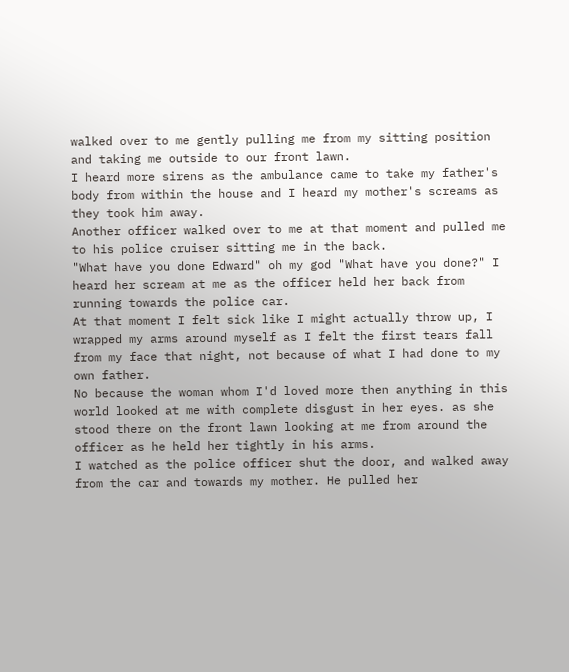walked over to me gently pulling me from my sitting position and taking me outside to our front lawn.
I heard more sirens as the ambulance came to take my father's body from within the house and I heard my mother's screams as they took him away.
Another officer walked over to me at that moment and pulled me to his police cruiser sitting me in the back.
"What have you done Edward" oh my god "What have you done?" I heard her scream at me as the officer held her back from running towards the police car.
At that moment I felt sick like I might actually throw up, I wrapped my arms around myself as I felt the first tears fall from my face that night, not because of what I had done to my own father.
No because the woman whom I'd loved more then anything in this world looked at me with complete disgust in her eyes. as she stood there on the front lawn looking at me from around the officer as he held her tightly in his arms.
I watched as the police officer shut the door, and walked away from the car and towards my mother. He pulled her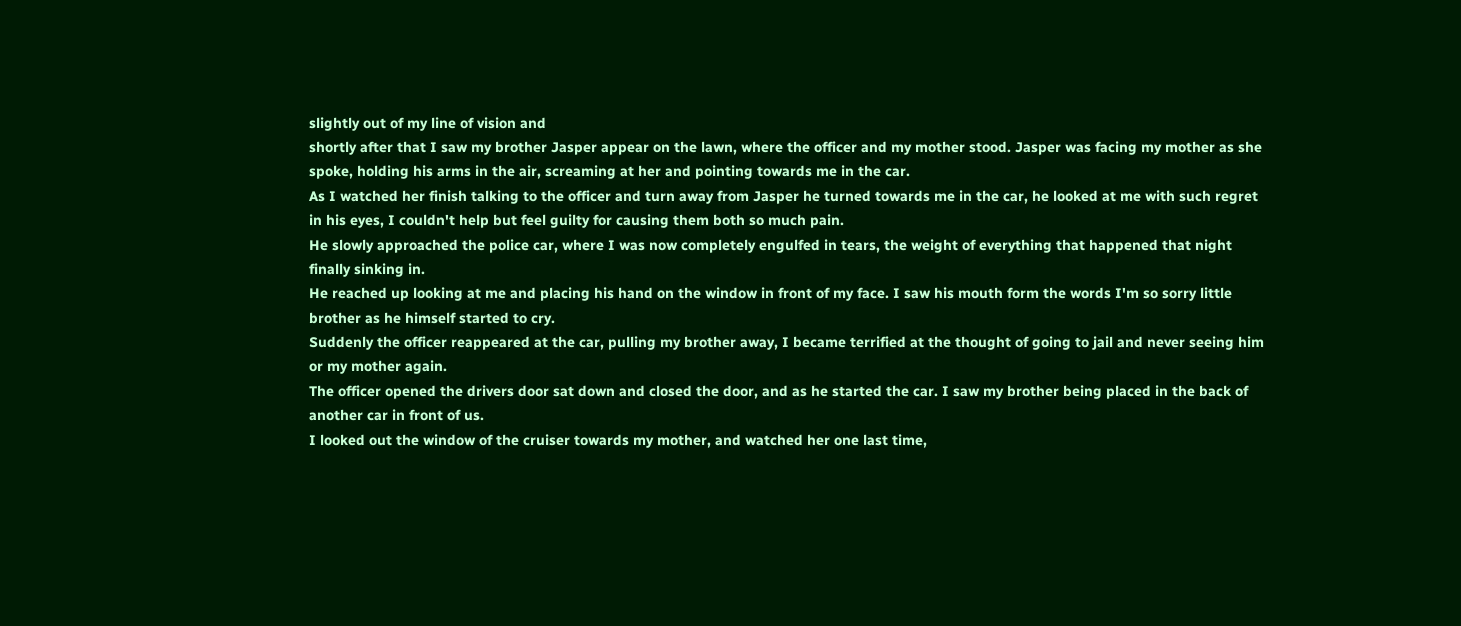slightly out of my line of vision and
shortly after that I saw my brother Jasper appear on the lawn, where the officer and my mother stood. Jasper was facing my mother as she spoke, holding his arms in the air, screaming at her and pointing towards me in the car.
As I watched her finish talking to the officer and turn away from Jasper he turned towards me in the car, he looked at me with such regret in his eyes, I couldn't help but feel guilty for causing them both so much pain.
He slowly approached the police car, where I was now completely engulfed in tears, the weight of everything that happened that night finally sinking in.
He reached up looking at me and placing his hand on the window in front of my face. I saw his mouth form the words I'm so sorry little brother as he himself started to cry.
Suddenly the officer reappeared at the car, pulling my brother away, I became terrified at the thought of going to jail and never seeing him or my mother again.
The officer opened the drivers door sat down and closed the door, and as he started the car. I saw my brother being placed in the back of another car in front of us.
I looked out the window of the cruiser towards my mother, and watched her one last time,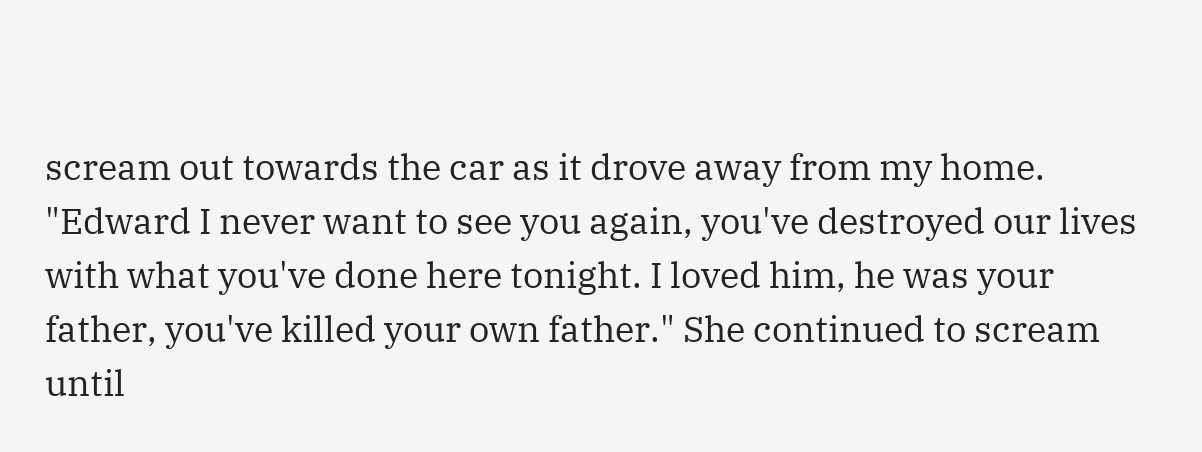scream out towards the car as it drove away from my home.
"Edward I never want to see you again, you've destroyed our lives with what you've done here tonight. I loved him, he was your father, you've killed your own father." She continued to scream until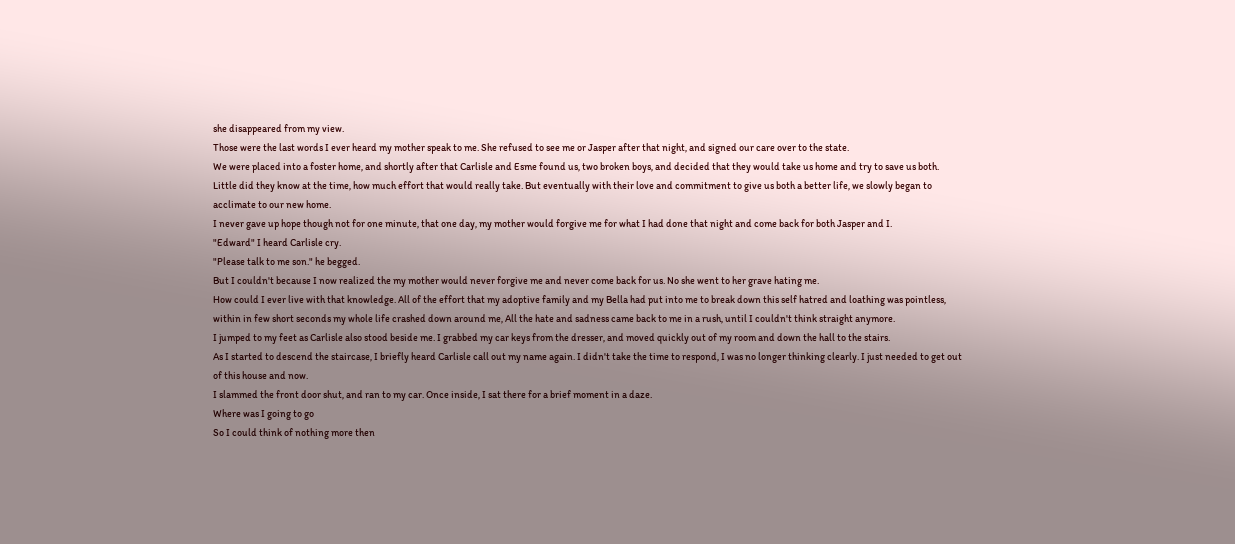she disappeared from my view.
Those were the last words I ever heard my mother speak to me. She refused to see me or Jasper after that night, and signed our care over to the state.
We were placed into a foster home, and shortly after that Carlisle and Esme found us, two broken boys, and decided that they would take us home and try to save us both.
Little did they know at the time, how much effort that would really take. But eventually with their love and commitment to give us both a better life, we slowly began to acclimate to our new home.
I never gave up hope though not for one minute, that one day, my mother would forgive me for what I had done that night and come back for both Jasper and I.
"Edward" I heard Carlisle cry.
"Please talk to me son." he begged.
But I couldn't because I now realized the my mother would never forgive me and never come back for us. No she went to her grave hating me.
How could I ever live with that knowledge. All of the effort that my adoptive family and my Bella had put into me to break down this self hatred and loathing was pointless, within in few short seconds my whole life crashed down around me, All the hate and sadness came back to me in a rush, until I couldn't think straight anymore.
I jumped to my feet as Carlisle also stood beside me. I grabbed my car keys from the dresser, and moved quickly out of my room and down the hall to the stairs.
As I started to descend the staircase, I briefly heard Carlisle call out my name again. I didn't take the time to respond, I was no longer thinking clearly. I just needed to get out of this house and now.
I slammed the front door shut, and ran to my car. Once inside, I sat there for a brief moment in a daze.
Where was I going to go
So I could think of nothing more then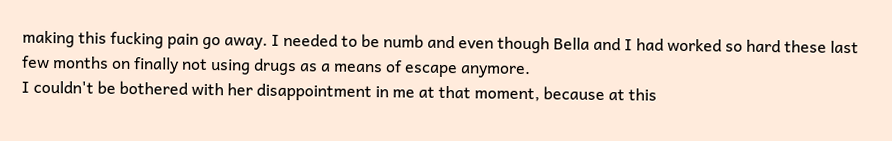making this fucking pain go away. I needed to be numb and even though Bella and I had worked so hard these last few months on finally not using drugs as a means of escape anymore.
I couldn't be bothered with her disappointment in me at that moment, because at this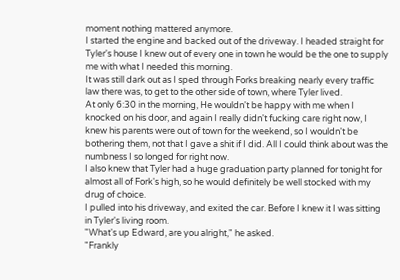moment nothing mattered anymore.
I started the engine and backed out of the driveway. I headed straight for Tyler's house I knew out of every one in town he would be the one to supply me with what I needed this morning.
It was still dark out as I sped through Forks breaking nearly every traffic law there was, to get to the other side of town, where Tyler lived.
At only 6:30 in the morning, He wouldn't be happy with me when I knocked on his door, and again I really didn't fucking care right now, I knew his parents were out of town for the weekend, so I wouldn't be bothering them, not that I gave a shit if I did. All I could think about was the numbness I so longed for right now.
I also knew that Tyler had a huge graduation party planned for tonight for almost all of Fork's high, so he would definitely be well stocked with my drug of choice.
I pulled into his driveway, and exited the car. Before I knew it I was sitting in Tyler's living room.
"What's up Edward, are you alright," he asked.
"Frankly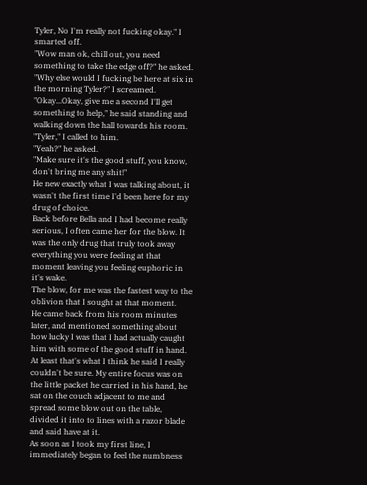Tyler, No I'm really not fucking okay." I smarted off.
"Wow man ok, chill out, you need something to take the edge off?" he asked.
"Why else would I fucking be here at six in the morning Tyler?" I screamed.
"Okay...Okay, give me a second I'll get something to help," he said standing and walking down the hall towards his room.
"Tyler," I called to him.
"Yeah?" he asked.
"Make sure it's the good stuff, you know, don't bring me any shit!"
He new exactly what I was talking about, it wasn't the first time I'd been here for my drug of choice.
Back before Bella and I had become really serious, I often came her for the blow. It was the only drug that truly took away everything you were feeling at that moment leaving you feeling euphoric in it's wake.
The blow, for me was the fastest way to the oblivion that I sought at that moment.
He came back from his room minutes later, and mentioned something about how lucky I was that I had actually caught him with some of the good stuff in hand.
At least that's what I think he said I really couldn't be sure. My entire focus was on the little packet he carried in his hand, he sat on the couch adjacent to me and spread some blow out on the table, divided it into to lines with a razor blade and said have at it.
As soon as I took my first line, I immediately began to feel the numbness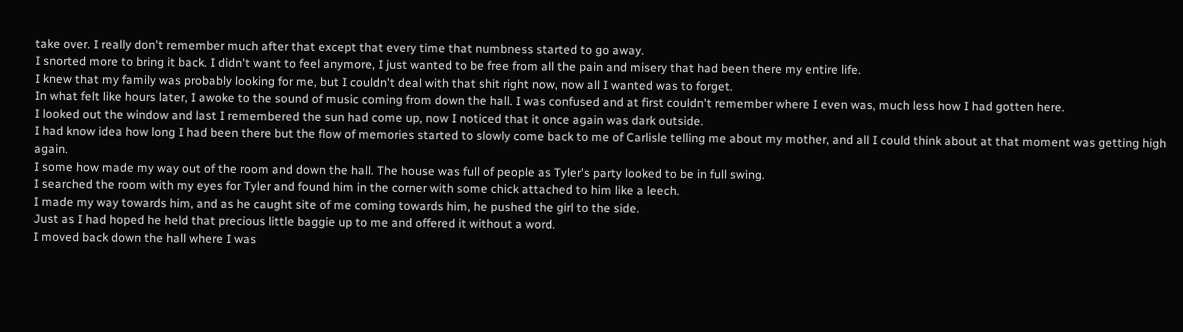take over. I really don't remember much after that except that every time that numbness started to go away.
I snorted more to bring it back. I didn't want to feel anymore, I just wanted to be free from all the pain and misery that had been there my entire life.
I knew that my family was probably looking for me, but I couldn't deal with that shit right now, now all I wanted was to forget.
In what felt like hours later, I awoke to the sound of music coming from down the hall. I was confused and at first couldn't remember where I even was, much less how I had gotten here.
I looked out the window and last I remembered the sun had come up, now I noticed that it once again was dark outside.
I had know idea how long I had been there but the flow of memories started to slowly come back to me of Carlisle telling me about my mother, and all I could think about at that moment was getting high again.
I some how made my way out of the room and down the hall. The house was full of people as Tyler's party looked to be in full swing.
I searched the room with my eyes for Tyler and found him in the corner with some chick attached to him like a leech.
I made my way towards him, and as he caught site of me coming towards him, he pushed the girl to the side.
Just as I had hoped he held that precious little baggie up to me and offered it without a word.
I moved back down the hall where I was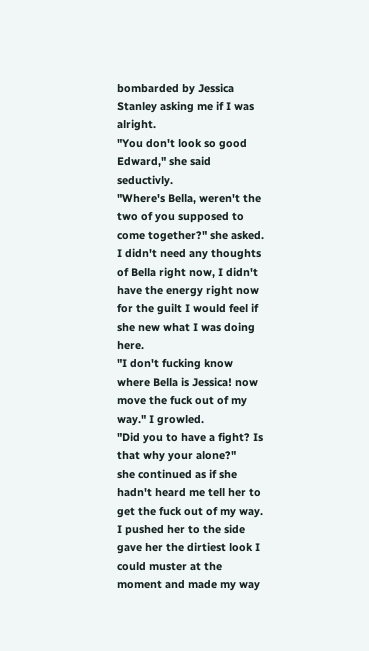bombarded by Jessica Stanley asking me if I was alright.
"You don't look so good Edward," she said seductivly.
"Where's Bella, weren't the two of you supposed to come together?" she asked.
I didn't need any thoughts of Bella right now, I didn't have the energy right now for the guilt I would feel if she new what I was doing here.
"I don't fucking know where Bella is Jessica! now move the fuck out of my way." I growled.
"Did you to have a fight? Is that why your alone?"
she continued as if she hadn't heard me tell her to get the fuck out of my way.
I pushed her to the side gave her the dirtiest look I could muster at the moment and made my way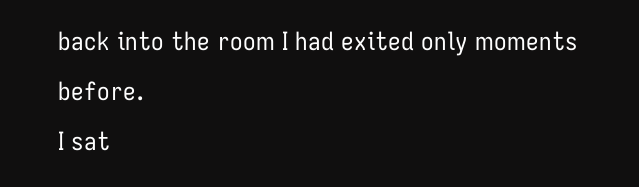back into the room I had exited only moments before.
I sat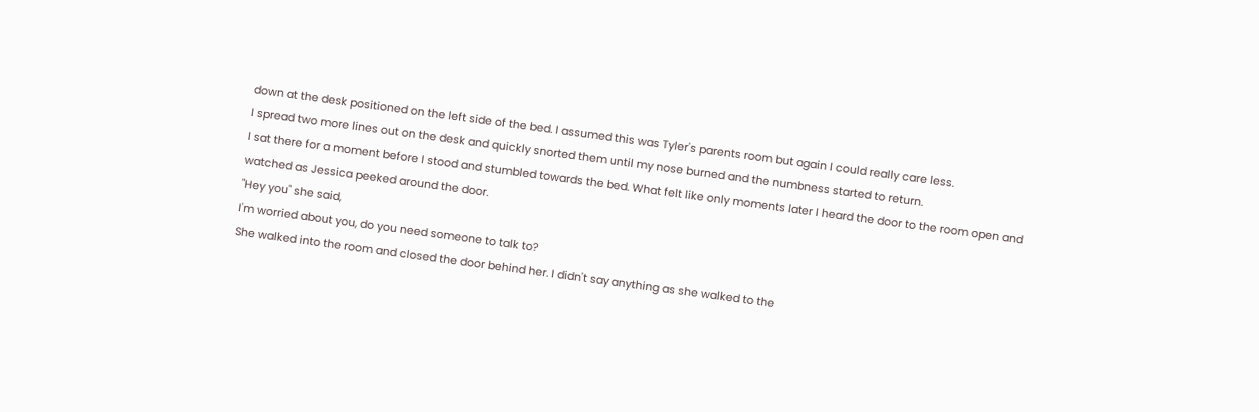down at the desk positioned on the left side of the bed. I assumed this was Tyler's parents room but again I could really care less.
I spread two more lines out on the desk and quickly snorted them until my nose burned and the numbness started to return.
I sat there for a moment before I stood and stumbled towards the bed. What felt like only moments later I heard the door to the room open and watched as Jessica peeked around the door.
"Hey you" she said,
I'm worried about you, do you need someone to talk to?
She walked into the room and closed the door behind her. I didn't say anything as she walked to the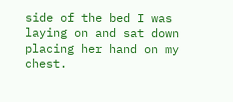side of the bed I was laying on and sat down placing her hand on my chest.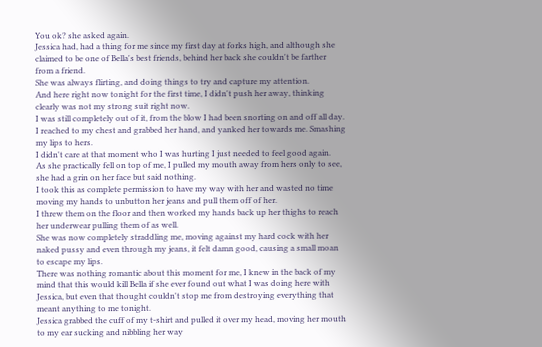You ok? she asked again.
Jessica had, had a thing for me since my first day at forks high, and although she claimed to be one of Bella's best friends, behind her back she couldn't be farther from a friend.
She was always flirting, and doing things to try and capture my attention.
And here right now tonight for the first time, I didn't push her away, thinking clearly was not my strong suit right now.
I was still completely out of it, from the blow I had been snorting on and off all day.
I reached to my chest and grabbed her hand, and yanked her towards me. Smashing my lips to hers.
I didn't care at that moment who I was hurting I just needed to feel good again.
As she practically fell on top of me, I pulled my mouth away from hers only to see, she had a grin on her face but said nothing.
I took this as complete permission to have my way with her and wasted no time moving my hands to unbutton her jeans and pull them off of her.
I threw them on the floor and then worked my hands back up her thighs to reach her underwear pulling them of as well.
She was now completely straddling me, moving against my hard cock with her naked pussy and even through my jeans, it felt damn good, causing a small moan to escape my lips.
There was nothing romantic about this moment for me, I knew in the back of my mind that this would kill Bella if she ever found out what I was doing here with Jessica, but even that thought couldn't stop me from destroying everything that meant anything to me tonight.
Jessica grabbed the cuff of my t-shirt and pulled it over my head, moving her mouth to my ear sucking and nibbling her way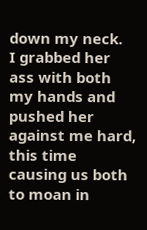down my neck.
I grabbed her ass with both my hands and pushed her against me hard, this time causing us both to moan in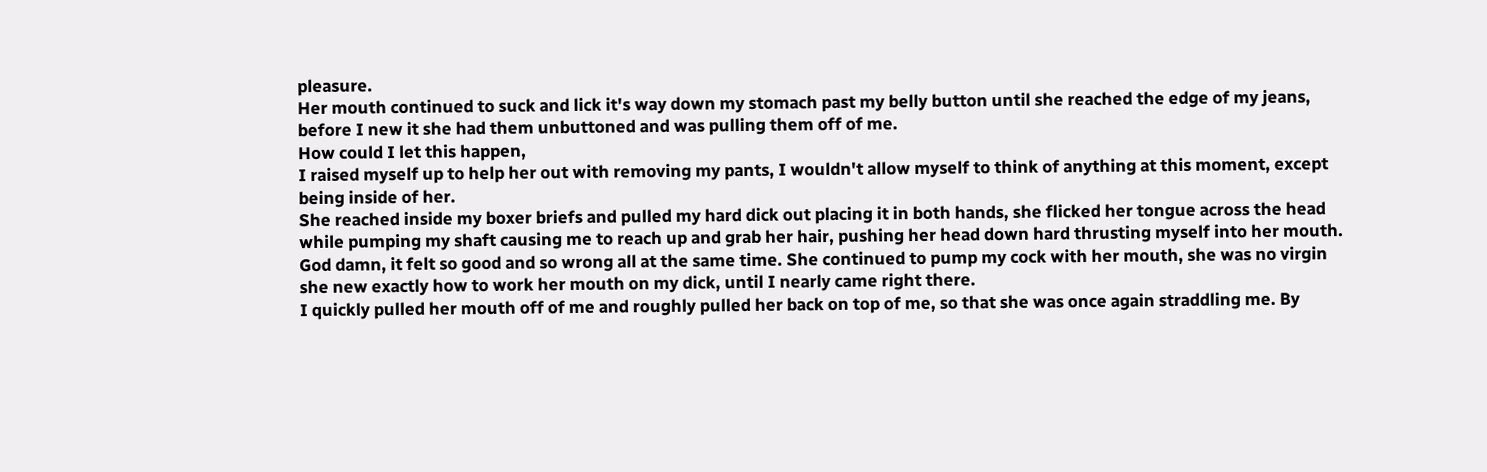pleasure.
Her mouth continued to suck and lick it's way down my stomach past my belly button until she reached the edge of my jeans, before I new it she had them unbuttoned and was pulling them off of me.
How could I let this happen,
I raised myself up to help her out with removing my pants, I wouldn't allow myself to think of anything at this moment, except being inside of her.
She reached inside my boxer briefs and pulled my hard dick out placing it in both hands, she flicked her tongue across the head while pumping my shaft causing me to reach up and grab her hair, pushing her head down hard thrusting myself into her mouth.
God damn, it felt so good and so wrong all at the same time. She continued to pump my cock with her mouth, she was no virgin she new exactly how to work her mouth on my dick, until I nearly came right there.
I quickly pulled her mouth off of me and roughly pulled her back on top of me, so that she was once again straddling me. By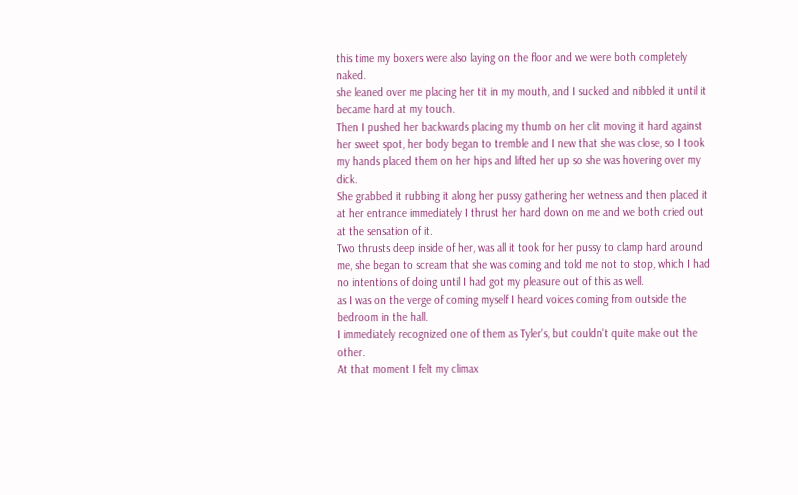this time my boxers were also laying on the floor and we were both completely naked.
she leaned over me placing her tit in my mouth, and I sucked and nibbled it until it became hard at my touch.
Then I pushed her backwards placing my thumb on her clit moving it hard against her sweet spot, her body began to tremble and I new that she was close, so I took my hands placed them on her hips and lifted her up so she was hovering over my dick.
She grabbed it rubbing it along her pussy gathering her wetness and then placed it at her entrance immediately I thrust her hard down on me and we both cried out at the sensation of it.
Two thrusts deep inside of her, was all it took for her pussy to clamp hard around me, she began to scream that she was coming and told me not to stop, which I had no intentions of doing until I had got my pleasure out of this as well.
as I was on the verge of coming myself I heard voices coming from outside the bedroom in the hall.
I immediately recognized one of them as Tyler's, but couldn't quite make out the other.
At that moment I felt my climax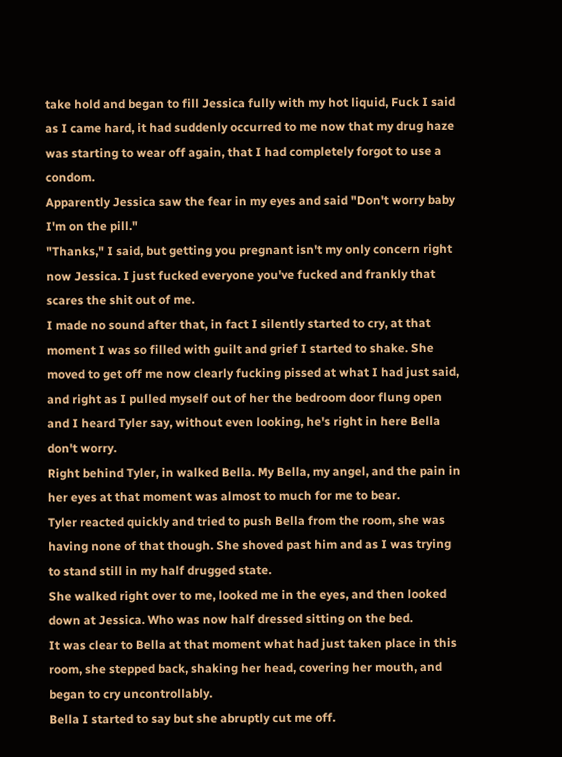take hold and began to fill Jessica fully with my hot liquid, Fuck I said as I came hard, it had suddenly occurred to me now that my drug haze was starting to wear off again, that I had completely forgot to use a condom.
Apparently Jessica saw the fear in my eyes and said "Don't worry baby I'm on the pill."
"Thanks," I said, but getting you pregnant isn't my only concern right now Jessica. I just fucked everyone you've fucked and frankly that scares the shit out of me.
I made no sound after that, in fact I silently started to cry, at that moment I was so filled with guilt and grief I started to shake. She moved to get off me now clearly fucking pissed at what I had just said, and right as I pulled myself out of her the bedroom door flung open and I heard Tyler say, without even looking, he's right in here Bella don't worry.
Right behind Tyler, in walked Bella. My Bella, my angel, and the pain in her eyes at that moment was almost to much for me to bear.
Tyler reacted quickly and tried to push Bella from the room, she was having none of that though. She shoved past him and as I was trying to stand still in my half drugged state.
She walked right over to me, looked me in the eyes, and then looked down at Jessica. Who was now half dressed sitting on the bed.
It was clear to Bella at that moment what had just taken place in this room, she stepped back, shaking her head, covering her mouth, and began to cry uncontrollably.
Bella I started to say but she abruptly cut me off.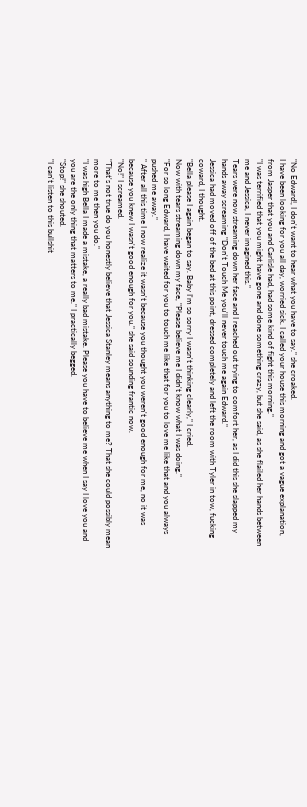"No Edward!, I don't want to hear what you have to say." she croaked.
I have been looking for you all day, worried sick. I called your house this morning and got a vague explanation, from Jasper that you and Carlisle had, had some kind of fight this morning."
"I was terrified that you might have gone and done something crazy, but she said, as she flailed her hands between me and Jessica, I never imagined this."
Tears were now streaming down her face and I reached out trying to comfort her, as I did this she slapped my hands away screaming "Don't Touch Me you'll never touch me again Edward."
Jessica had moved off of the bed at this point, dressed completely and left the room with Tyler in tow, fucking coward, I thought.
"Bella please I again began to say. Baby I'm so sorry I wasn't thinking clearly," I cried.
Now with tears streaming down my face, "Please believe me I didn't know what I was doing."
"For so long Edward, I have waited for you to touch me like that for you to love me like that and you always pushed me away."
" After all this time I now realize it wasn't because you thought you weren't good enough for me, no it was because you knew I wasn't good enough for you." she said sounding frantic now.
"No!" I screamed.
"That's not true do you honestly believe that Jessica Stanley means anything to me? That she could possibly mean more to me then you do."
"I was high Bella I made a mistake, a really bad mistake. Please you have to believe me when I say I love you and you are the only thing that matters to me." I practically begged.
"Stop!" she shouted.
"I can't listen to this bullshit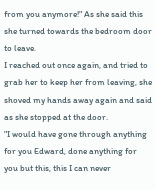from you anymore!" As she said this she turned towards the bedroom door to leave.
I reached out once again, and tried to grab her to keep her from leaving, she shoved my hands away again and said as she stopped at the door.
"I would have gone through anything for you Edward, done anything for you but this, this I can never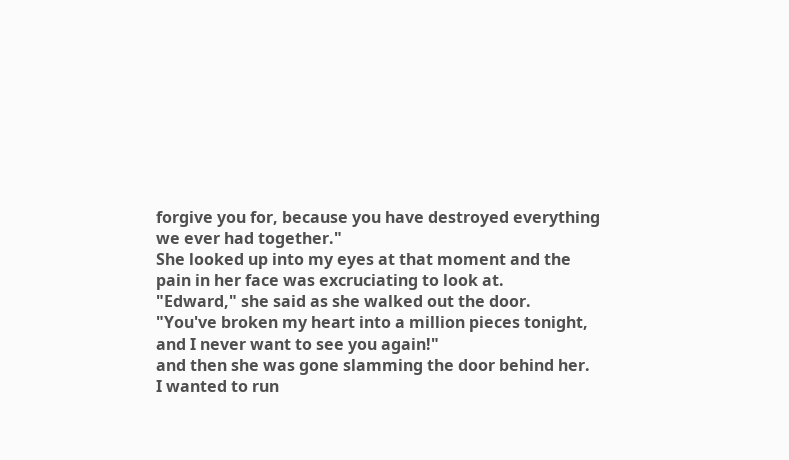forgive you for, because you have destroyed everything we ever had together."
She looked up into my eyes at that moment and the pain in her face was excruciating to look at.
"Edward," she said as she walked out the door.
"You've broken my heart into a million pieces tonight, and I never want to see you again!"
and then she was gone slamming the door behind her.
I wanted to run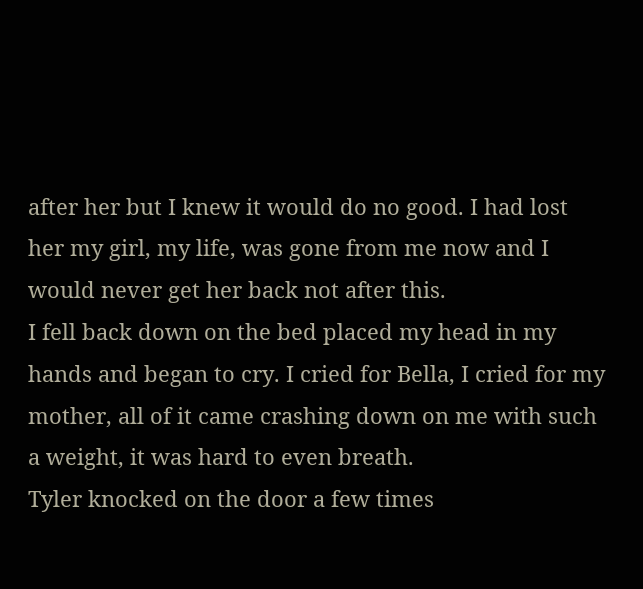after her but I knew it would do no good. I had lost her my girl, my life, was gone from me now and I would never get her back not after this.
I fell back down on the bed placed my head in my hands and began to cry. I cried for Bella, I cried for my mother, all of it came crashing down on me with such a weight, it was hard to even breath.
Tyler knocked on the door a few times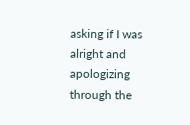asking if I was alright and apologizing through the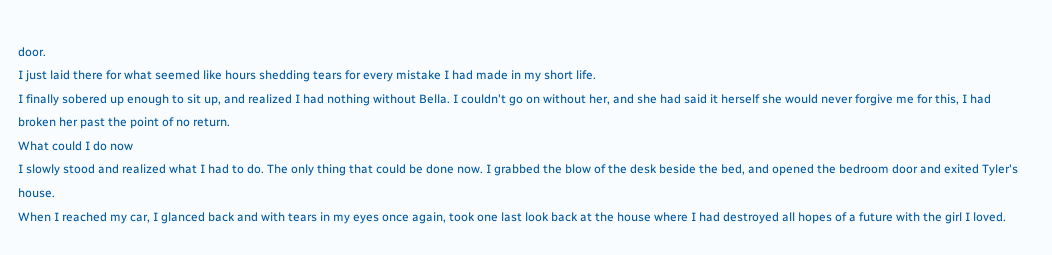door.
I just laid there for what seemed like hours shedding tears for every mistake I had made in my short life.
I finally sobered up enough to sit up, and realized I had nothing without Bella. I couldn't go on without her, and she had said it herself she would never forgive me for this, I had broken her past the point of no return.
What could I do now
I slowly stood and realized what I had to do. The only thing that could be done now. I grabbed the blow of the desk beside the bed, and opened the bedroom door and exited Tyler's house.
When I reached my car, I glanced back and with tears in my eyes once again, took one last look back at the house where I had destroyed all hopes of a future with the girl I loved.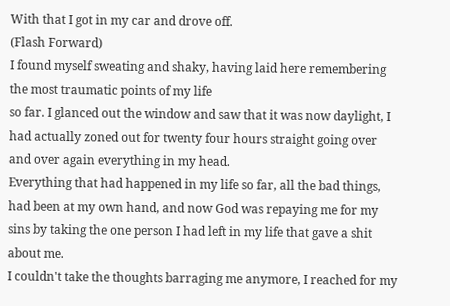With that I got in my car and drove off.
(Flash Forward)
I found myself sweating and shaky, having laid here remembering the most traumatic points of my life
so far. I glanced out the window and saw that it was now daylight, I had actually zoned out for twenty four hours straight going over and over again everything in my head.
Everything that had happened in my life so far, all the bad things, had been at my own hand, and now God was repaying me for my sins by taking the one person I had left in my life that gave a shit about me.
I couldn't take the thoughts barraging me anymore, I reached for my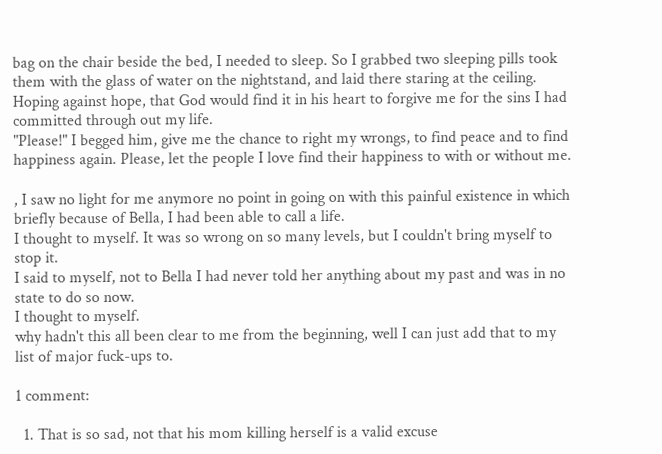bag on the chair beside the bed, I needed to sleep. So I grabbed two sleeping pills took them with the glass of water on the nightstand, and laid there staring at the ceiling. Hoping against hope, that God would find it in his heart to forgive me for the sins I had committed through out my life.
"Please!" I begged him, give me the chance to right my wrongs, to find peace and to find happiness again. Please, let the people I love find their happiness to with or without me.

, I saw no light for me anymore no point in going on with this painful existence in which briefly because of Bella, I had been able to call a life.
I thought to myself. It was so wrong on so many levels, but I couldn't bring myself to stop it.
I said to myself, not to Bella I had never told her anything about my past and was in no state to do so now.
I thought to myself.
why hadn't this all been clear to me from the beginning, well I can just add that to my list of major fuck-ups to.

1 comment:

  1. That is so sad, not that his mom killing herself is a valid excuse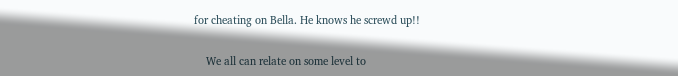for cheating on Bella. He knows he screwd up!!

    We all can relate on some level to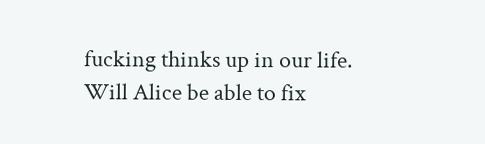fucking thinks up in our life. Will Alice be able to fix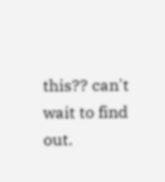this?? can't wait to find out.